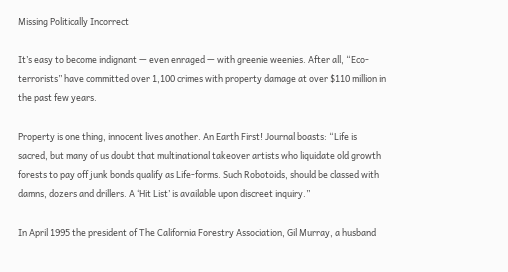Missing Politically Incorrect

It’s easy to become indignant — even enraged — with greenie weenies. After all, “Eco-terrorists” have committed over 1,100 crimes with property damage at over $110 million in the past few years.

Property is one thing, innocent lives another. An Earth First! Journal boasts: “Life is sacred, but many of us doubt that multinational takeover artists who liquidate old growth forests to pay off junk bonds qualify as Life-forms. Such Robotoids, should be classed with damns, dozers and drillers. A ‘Hit List’ is available upon discreet inquiry.”

In April 1995 the president of The California Forestry Association, Gil Murray, a husband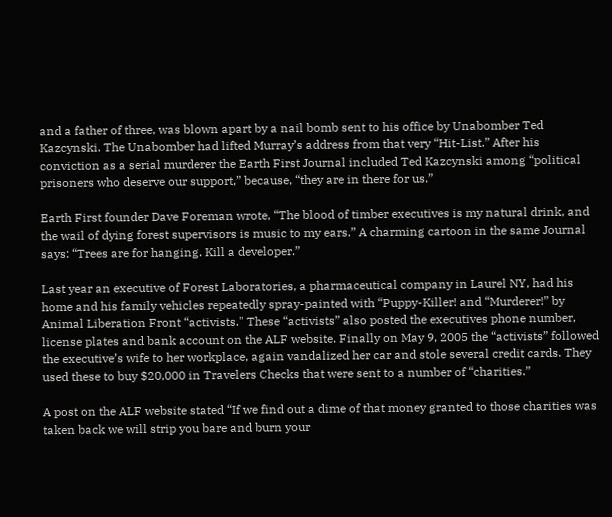and a father of three, was blown apart by a nail bomb sent to his office by Unabomber Ted Kazcynski. The Unabomber had lifted Murray’s address from that very “Hit-List.” After his conviction as a serial murderer the Earth First Journal included Ted Kazcynski among “political prisoners who deserve our support,” because, “they are in there for us.”

Earth First founder Dave Foreman wrote, “The blood of timber executives is my natural drink, and the wail of dying forest supervisors is music to my ears.” A charming cartoon in the same Journal says: “Trees are for hanging. Kill a developer.”

Last year an executive of Forest Laboratories, a pharmaceutical company in Laurel NY, had his home and his family vehicles repeatedly spray-painted with “Puppy-Killer! and “Murderer!” by Animal Liberation Front “activists." These “activists” also posted the executives phone number, license plates and bank account on the ALF website. Finally on May 9, 2005 the “activists” followed the executive’s wife to her workplace, again vandalized her car and stole several credit cards. They used these to buy $20,000 in Travelers Checks that were sent to a number of “charities.”

A post on the ALF website stated “If we find out a dime of that money granted to those charities was taken back we will strip you bare and burn your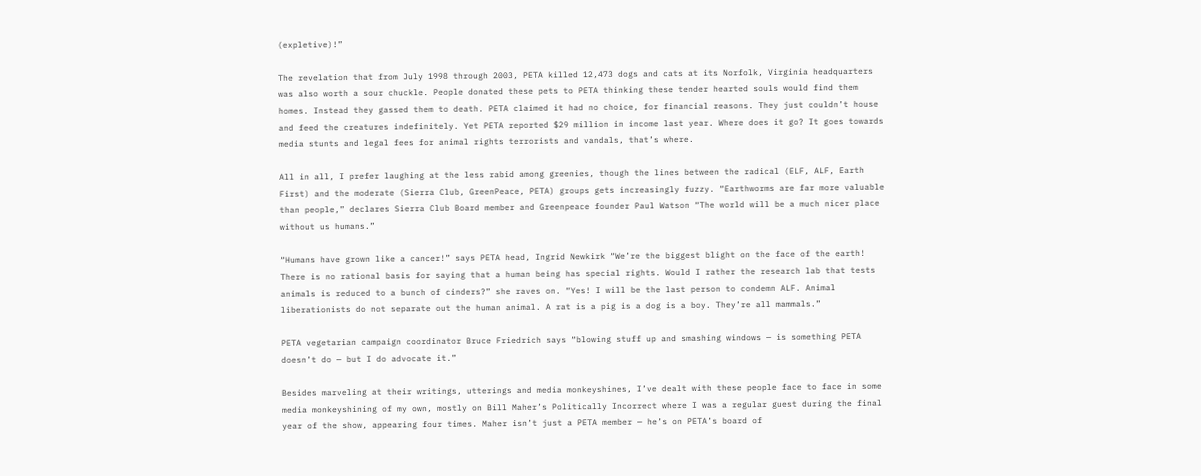(expletive)!”

The revelation that from July 1998 through 2003, PETA killed 12,473 dogs and cats at its Norfolk, Virginia headquarters was also worth a sour chuckle. People donated these pets to PETA thinking these tender hearted souls would find them homes. Instead they gassed them to death. PETA claimed it had no choice, for financial reasons. They just couldn’t house and feed the creatures indefinitely. Yet PETA reported $29 million in income last year. Where does it go? It goes towards media stunts and legal fees for animal rights terrorists and vandals, that’s where.

All in all, I prefer laughing at the less rabid among greenies, though the lines between the radical (ELF, ALF, Earth First) and the moderate (Sierra Club, GreenPeace, PETA) groups gets increasingly fuzzy. “Earthworms are far more valuable than people,” declares Sierra Club Board member and Greenpeace founder Paul Watson “The world will be a much nicer place without us humans.”

“Humans have grown like a cancer!” says PETA head, Ingrid Newkirk “We’re the biggest blight on the face of the earth! There is no rational basis for saying that a human being has special rights. Would I rather the research lab that tests animals is reduced to a bunch of cinders?” she raves on. “Yes! I will be the last person to condemn ALF. Animal liberationists do not separate out the human animal. A rat is a pig is a dog is a boy. They’re all mammals.”

PETA vegetarian campaign coordinator Bruce Friedrich says “blowing stuff up and smashing windows — is something PETA doesn’t do — but I do advocate it.”

Besides marveling at their writings, utterings and media monkeyshines, I’ve dealt with these people face to face in some media monkeyshining of my own, mostly on Bill Maher’s Politically Incorrect where I was a regular guest during the final year of the show, appearing four times. Maher isn’t just a PETA member — he’s on PETA’s board of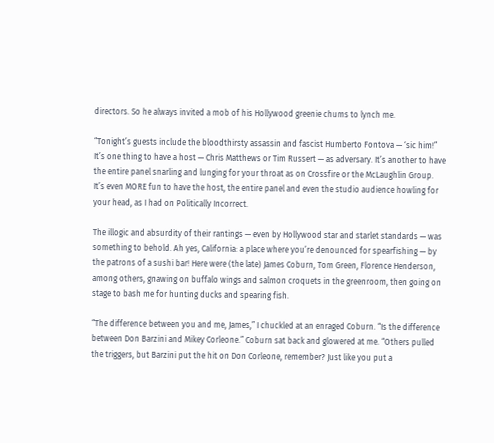directors. So he always invited a mob of his Hollywood greenie chums to lynch me.

“Tonight’s guests include the bloodthirsty assassin and fascist Humberto Fontova — ‘sic him!” It’s one thing to have a host — Chris Matthews or Tim Russert — as adversary. It’s another to have the entire panel snarling and lunging for your throat as on Crossfire or the McLaughlin Group. It’s even MORE fun to have the host, the entire panel and even the studio audience howling for your head, as I had on Politically Incorrect.

The illogic and absurdity of their rantings — even by Hollywood star and starlet standards — was something to behold. Ah yes, California: a place where you’re denounced for spearfishing — by the patrons of a sushi bar! Here were (the late) James Coburn, Tom Green, Florence Henderson, among others, gnawing on buffalo wings and salmon croquets in the greenroom, then going on stage to bash me for hunting ducks and spearing fish.

“The difference between you and me, James,” I chuckled at an enraged Coburn. “Is the difference between Don Barzini and Mikey Corleone.” Coburn sat back and glowered at me. “Others pulled the triggers, but Barzini put the hit on Don Corleone, remember? Just like you put a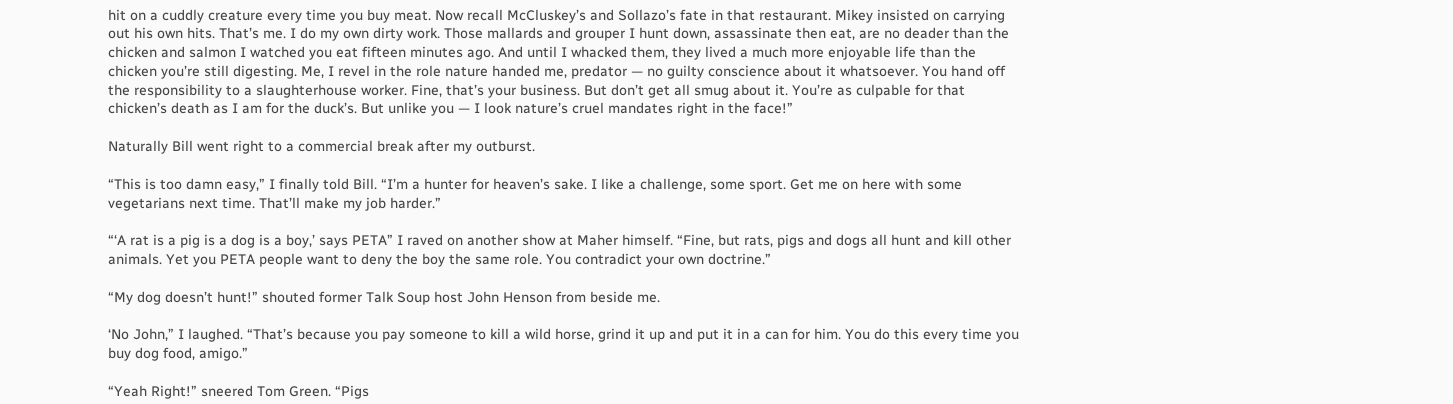hit on a cuddly creature every time you buy meat. Now recall McCluskey’s and Sollazo’s fate in that restaurant. Mikey insisted on carrying out his own hits. That’s me. I do my own dirty work. Those mallards and grouper I hunt down, assassinate then eat, are no deader than the chicken and salmon I watched you eat fifteen minutes ago. And until I whacked them, they lived a much more enjoyable life than the chicken you’re still digesting. Me, I revel in the role nature handed me, predator — no guilty conscience about it whatsoever. You hand off the responsibility to a slaughterhouse worker. Fine, that’s your business. But don’t get all smug about it. You’re as culpable for that chicken’s death as I am for the duck’s. But unlike you — I look nature’s cruel mandates right in the face!”

Naturally Bill went right to a commercial break after my outburst.

“This is too damn easy,” I finally told Bill. “I’m a hunter for heaven’s sake. I like a challenge, some sport. Get me on here with some vegetarians next time. That’ll make my job harder.”

“‘A rat is a pig is a dog is a boy,’ says PETA” I raved on another show at Maher himself. “Fine, but rats, pigs and dogs all hunt and kill other animals. Yet you PETA people want to deny the boy the same role. You contradict your own doctrine.”

“My dog doesn’t hunt!” shouted former Talk Soup host John Henson from beside me.

‘No John,” I laughed. “That’s because you pay someone to kill a wild horse, grind it up and put it in a can for him. You do this every time you buy dog food, amigo.”

“Yeah Right!” sneered Tom Green. “Pigs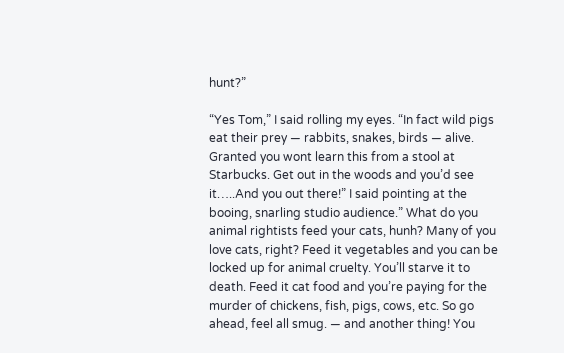hunt?”

“Yes Tom,” I said rolling my eyes. “In fact wild pigs eat their prey — rabbits, snakes, birds — alive. Granted you wont learn this from a stool at Starbucks. Get out in the woods and you’d see it…..And you out there!” I said pointing at the booing, snarling studio audience.” What do you animal rightists feed your cats, hunh? Many of you love cats, right? Feed it vegetables and you can be locked up for animal cruelty. You’ll starve it to death. Feed it cat food and you’re paying for the murder of chickens, fish, pigs, cows, etc. So go ahead, feel all smug. — and another thing! You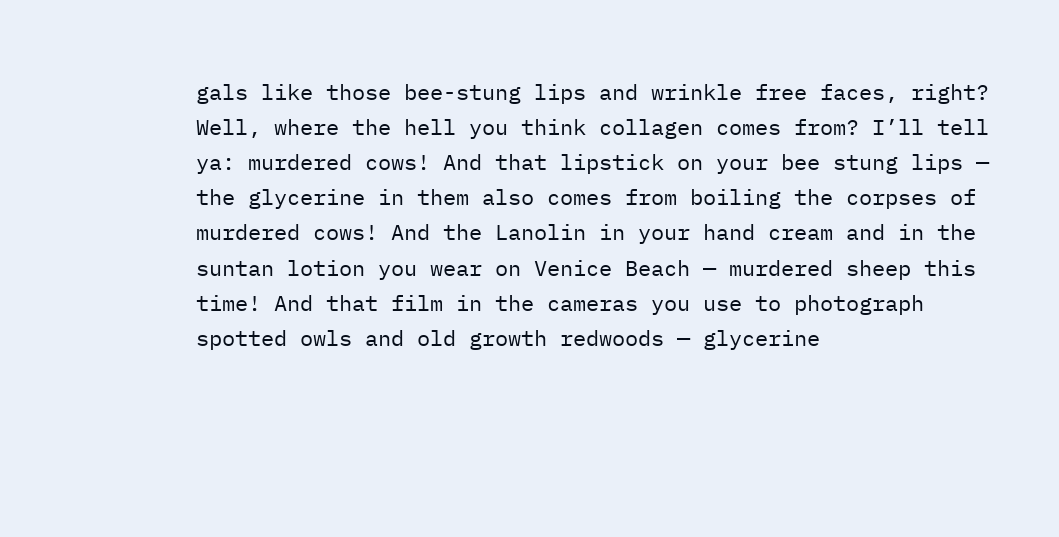gals like those bee-stung lips and wrinkle free faces, right? Well, where the hell you think collagen comes from? I’ll tell ya: murdered cows! And that lipstick on your bee stung lips — the glycerine in them also comes from boiling the corpses of murdered cows! And the Lanolin in your hand cream and in the suntan lotion you wear on Venice Beach — murdered sheep this time! And that film in the cameras you use to photograph spotted owls and old growth redwoods — glycerine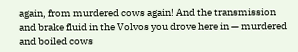again, from murdered cows again! And the transmission and brake fluid in the Volvos you drove here in — murdered and boiled cows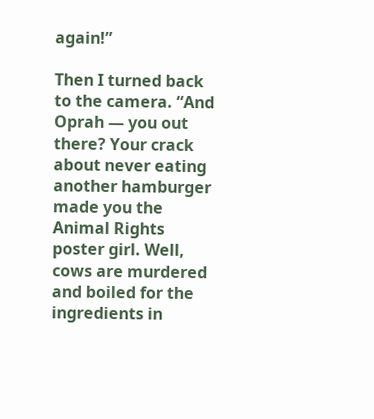again!”

Then I turned back to the camera. “And Oprah — you out there? Your crack about never eating another hamburger made you the Animal Rights poster girl. Well, cows are murdered and boiled for the ingredients in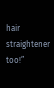hair straightener too!”